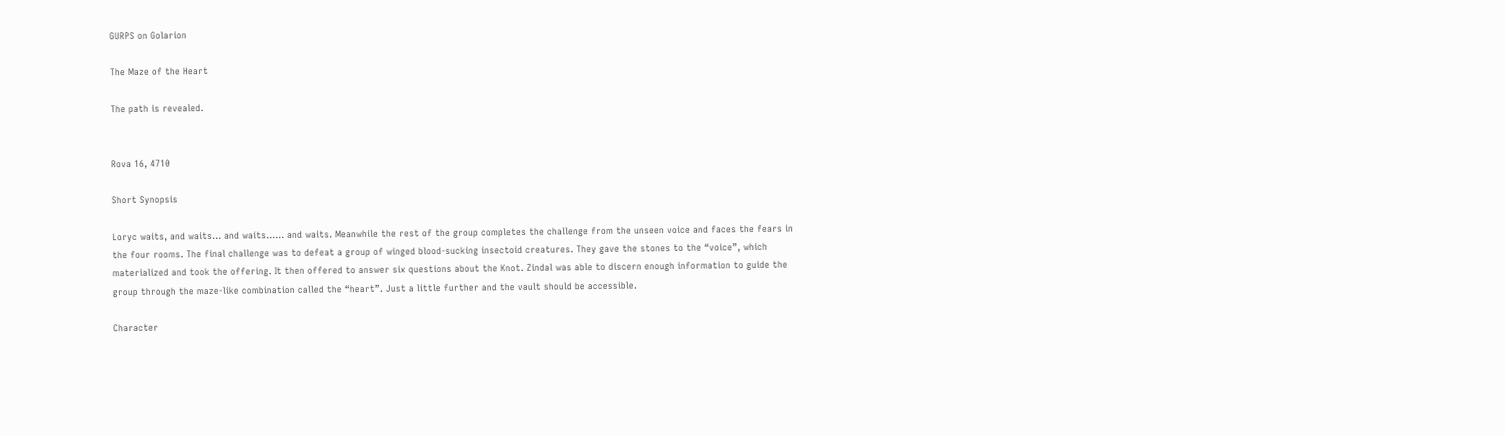GURPS on Golarion

The Maze of the Heart

The path is revealed.


Rova 16, 4710

Short Synopsis

Loryc waits, and waits… and waits…… and waits. Meanwhile the rest of the group completes the challenge from the unseen voice and faces the fears in the four rooms. The final challenge was to defeat a group of winged blood-sucking insectoid creatures. They gave the stones to the “voice”, which materialized and took the offering. It then offered to answer six questions about the Knot. Zindal was able to discern enough information to guide the group through the maze-like combination called the “heart”. Just a little further and the vault should be accessible.

Character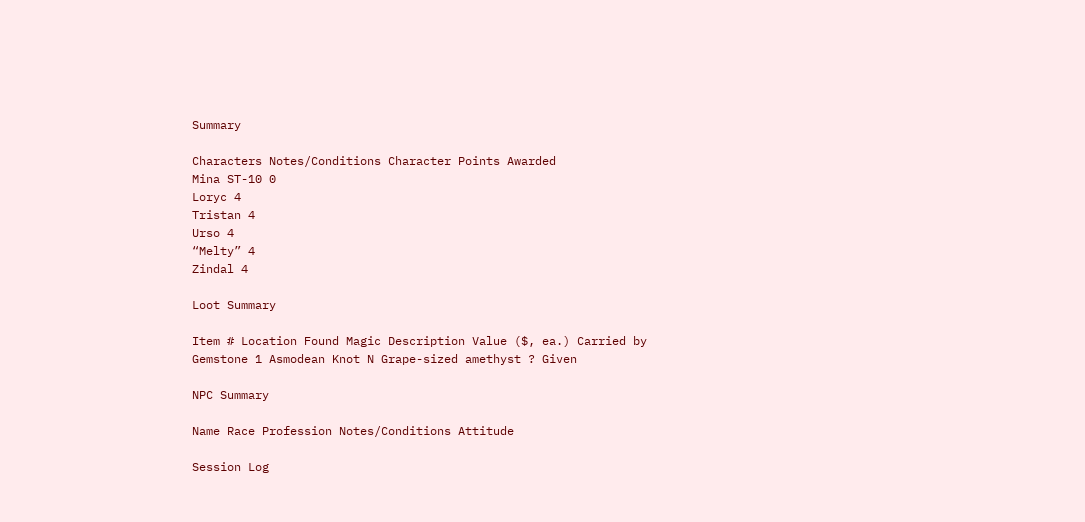Summary

Characters Notes/Conditions Character Points Awarded
Mina ST-10 0
Loryc 4
Tristan 4
Urso 4
“Melty” 4
Zindal 4

Loot Summary

Item # Location Found Magic Description Value ($, ea.) Carried by
Gemstone 1 Asmodean Knot N Grape-sized amethyst ? Given

NPC Summary

Name Race Profession Notes/Conditions Attitude

Session Log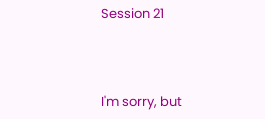Session 21



I'm sorry, but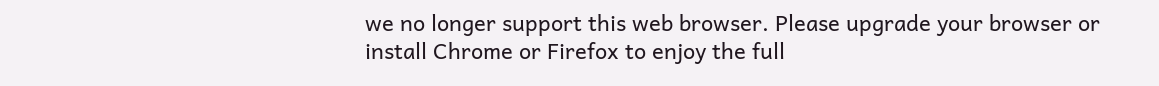we no longer support this web browser. Please upgrade your browser or install Chrome or Firefox to enjoy the full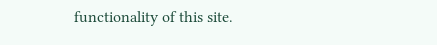functionality of this site.